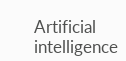Artificial intelligence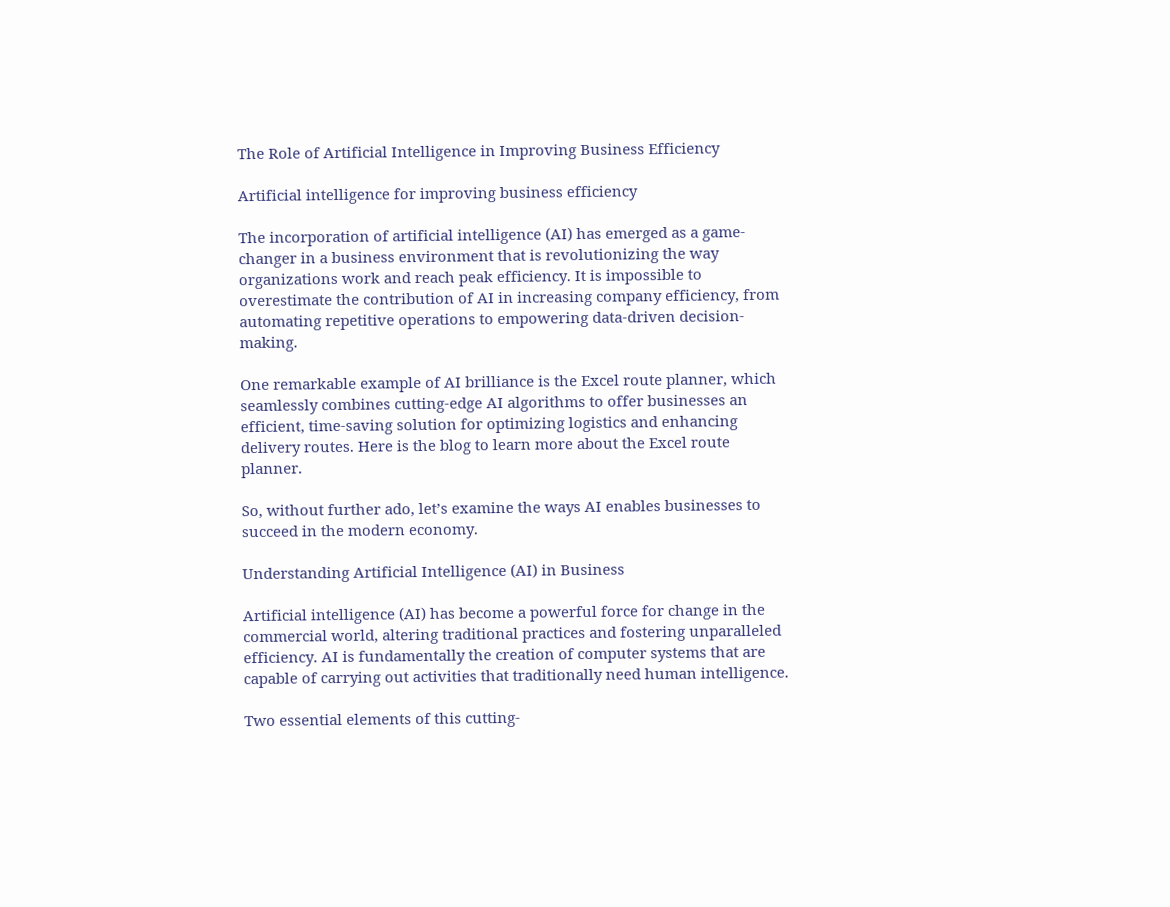The Role of Artificial Intelligence in Improving Business Efficiency

Artificial intelligence for improving business efficiency

The incorporation of artificial intelligence (AI) has emerged as a game-changer in a business environment that is revolutionizing the way organizations work and reach peak efficiency. It is impossible to overestimate the contribution of AI in increasing company efficiency, from automating repetitive operations to empowering data-driven decision-making.

One remarkable example of AI brilliance is the Excel route planner, which seamlessly combines cutting-edge AI algorithms to offer businesses an efficient, time-saving solution for optimizing logistics and enhancing delivery routes. Here is the blog to learn more about the Excel route planner.

So, without further ado, let’s examine the ways AI enables businesses to succeed in the modern economy.

Understanding Artificial Intelligence (AI) in Business

Artificial intelligence (AI) has become a powerful force for change in the commercial world, altering traditional practices and fostering unparalleled efficiency. AI is fundamentally the creation of computer systems that are capable of carrying out activities that traditionally need human intelligence.

Two essential elements of this cutting-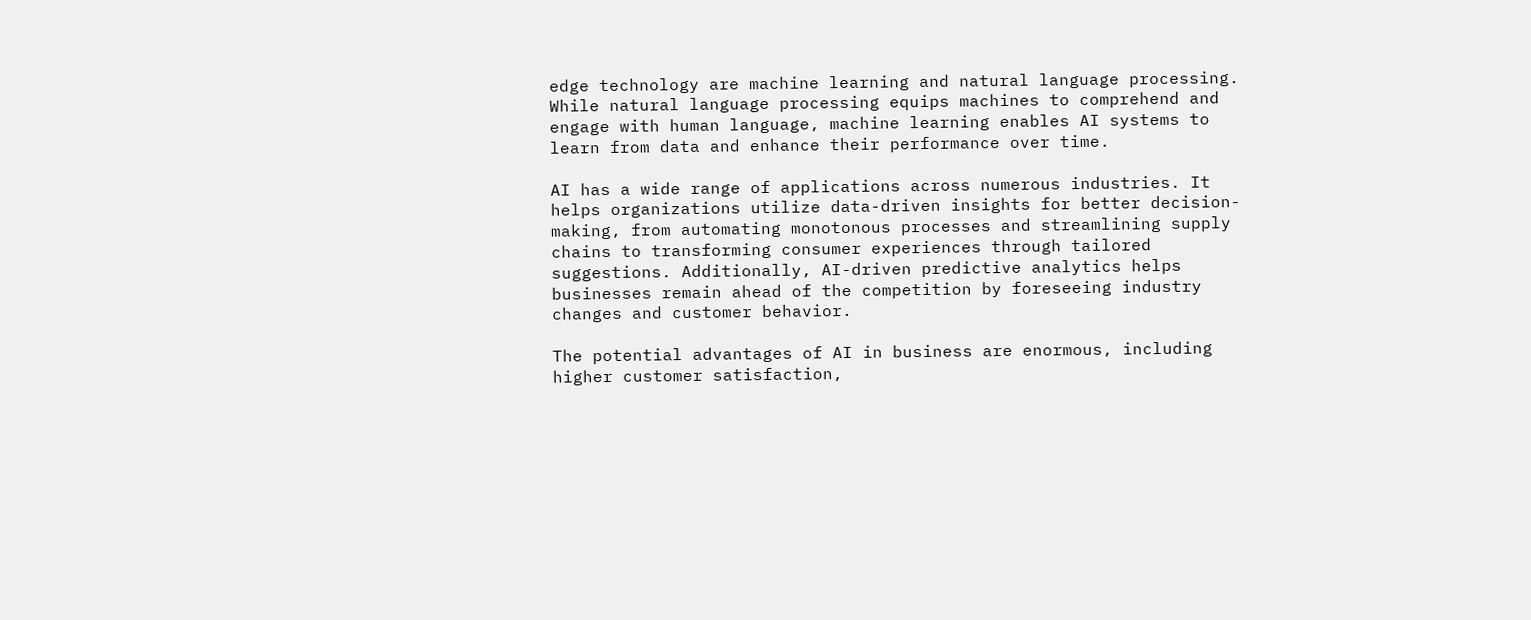edge technology are machine learning and natural language processing. While natural language processing equips machines to comprehend and engage with human language, machine learning enables AI systems to learn from data and enhance their performance over time.

AI has a wide range of applications across numerous industries. It helps organizations utilize data-driven insights for better decision-making, from automating monotonous processes and streamlining supply chains to transforming consumer experiences through tailored suggestions. Additionally, AI-driven predictive analytics helps businesses remain ahead of the competition by foreseeing industry changes and customer behavior.

The potential advantages of AI in business are enormous, including higher customer satisfaction,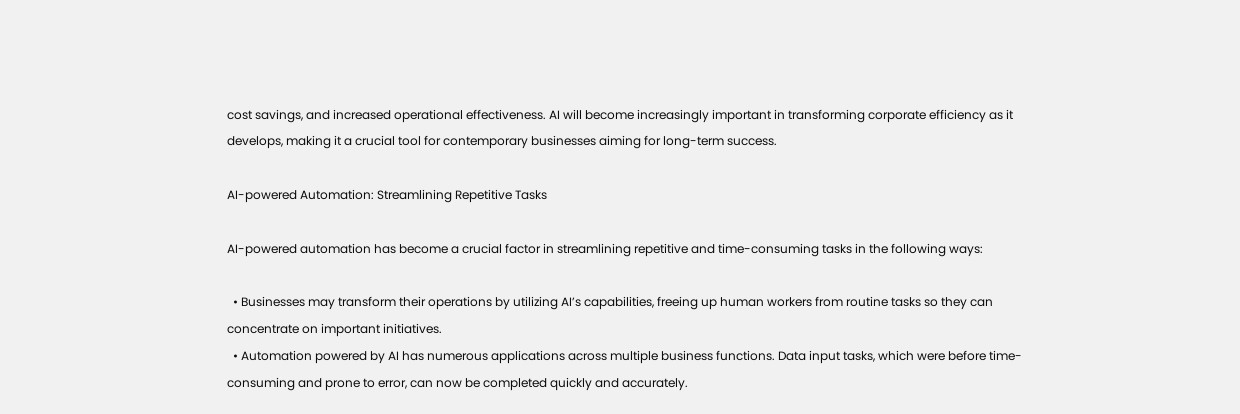cost savings, and increased operational effectiveness. AI will become increasingly important in transforming corporate efficiency as it develops, making it a crucial tool for contemporary businesses aiming for long-term success.

AI-powered Automation: Streamlining Repetitive Tasks

AI-powered automation has become a crucial factor in streamlining repetitive and time-consuming tasks in the following ways:

  • Businesses may transform their operations by utilizing AI’s capabilities, freeing up human workers from routine tasks so they can concentrate on important initiatives.
  • Automation powered by AI has numerous applications across multiple business functions. Data input tasks, which were before time-consuming and prone to error, can now be completed quickly and accurately.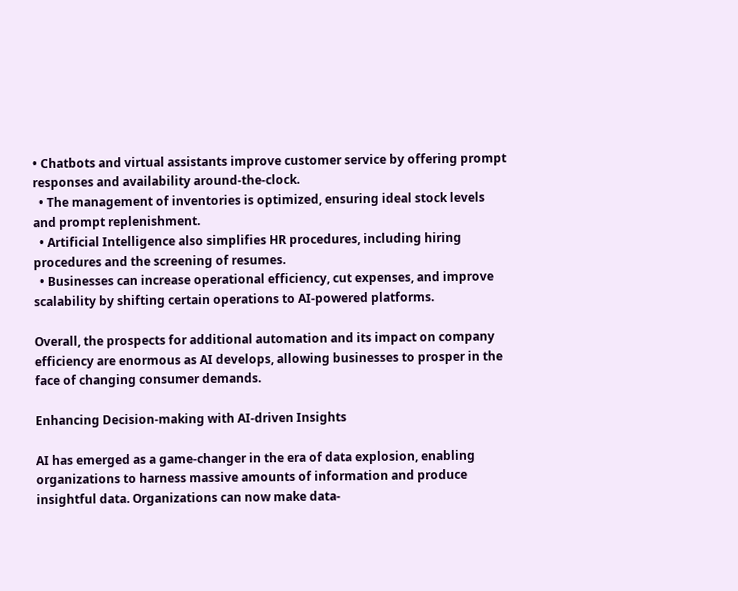• Chatbots and virtual assistants improve customer service by offering prompt responses and availability around-the-clock.
  • The management of inventories is optimized, ensuring ideal stock levels and prompt replenishment.
  • Artificial Intelligence also simplifies HR procedures, including hiring procedures and the screening of resumes.
  • Businesses can increase operational efficiency, cut expenses, and improve scalability by shifting certain operations to AI-powered platforms.

Overall, the prospects for additional automation and its impact on company efficiency are enormous as AI develops, allowing businesses to prosper in the face of changing consumer demands.

Enhancing Decision-making with AI-driven Insights

AI has emerged as a game-changer in the era of data explosion, enabling organizations to harness massive amounts of information and produce insightful data. Organizations can now make data-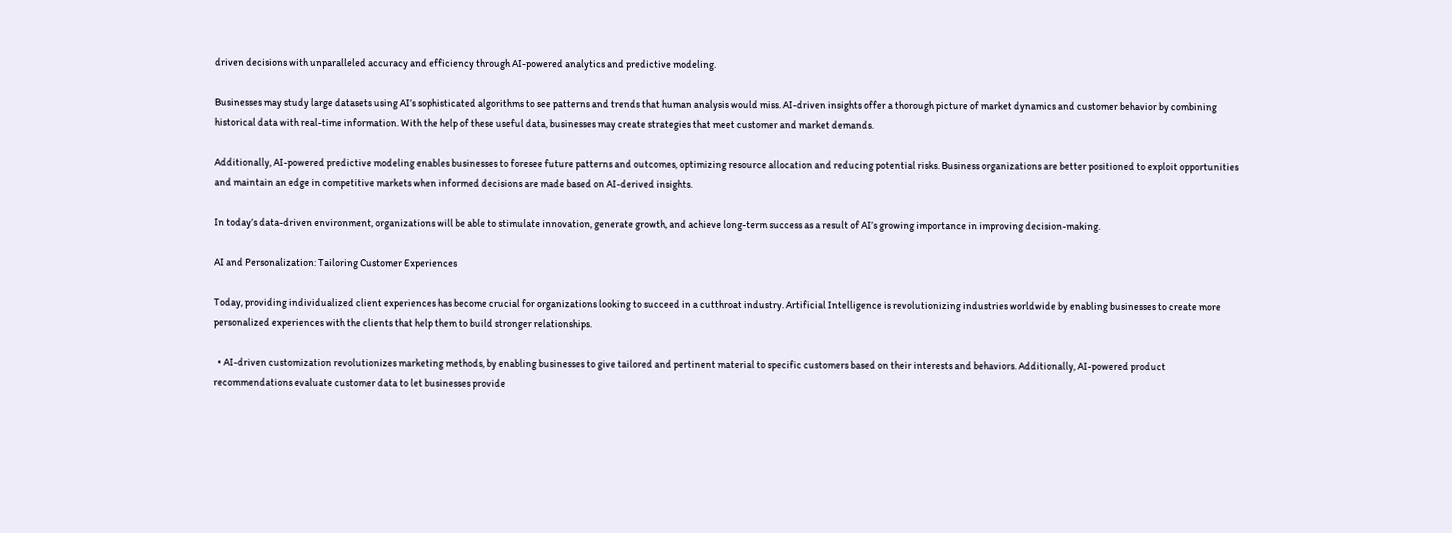driven decisions with unparalleled accuracy and efficiency through AI-powered analytics and predictive modeling.

Businesses may study large datasets using AI’s sophisticated algorithms to see patterns and trends that human analysis would miss. AI-driven insights offer a thorough picture of market dynamics and customer behavior by combining historical data with real-time information. With the help of these useful data, businesses may create strategies that meet customer and market demands.

Additionally, AI-powered predictive modeling enables businesses to foresee future patterns and outcomes, optimizing resource allocation and reducing potential risks. Business organizations are better positioned to exploit opportunities and maintain an edge in competitive markets when informed decisions are made based on AI-derived insights.

In today’s data-driven environment, organizations will be able to stimulate innovation, generate growth, and achieve long-term success as a result of AI’s growing importance in improving decision-making.

AI and Personalization: Tailoring Customer Experiences

Today, providing individualized client experiences has become crucial for organizations looking to succeed in a cutthroat industry. Artificial Intelligence is revolutionizing industries worldwide by enabling businesses to create more personalized experiences with the clients that help them to build stronger relationships.

  • AI-driven customization revolutionizes marketing methods, by enabling businesses to give tailored and pertinent material to specific customers based on their interests and behaviors. Additionally, AI-powered product recommendations evaluate customer data to let businesses provide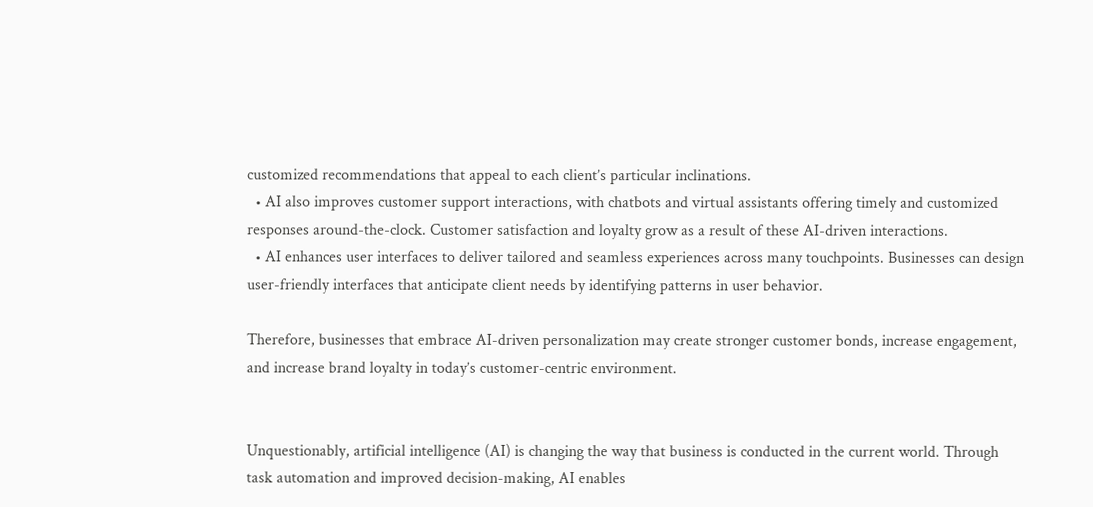customized recommendations that appeal to each client’s particular inclinations.
  • AI also improves customer support interactions, with chatbots and virtual assistants offering timely and customized responses around-the-clock. Customer satisfaction and loyalty grow as a result of these AI-driven interactions.
  • AI enhances user interfaces to deliver tailored and seamless experiences across many touchpoints. Businesses can design user-friendly interfaces that anticipate client needs by identifying patterns in user behavior.

Therefore, businesses that embrace AI-driven personalization may create stronger customer bonds, increase engagement, and increase brand loyalty in today’s customer-centric environment.


Unquestionably, artificial intelligence (AI) is changing the way that business is conducted in the current world. Through task automation and improved decision-making, AI enables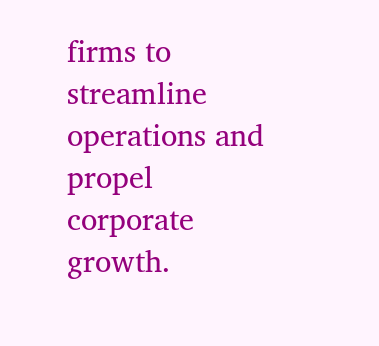firms to streamline operations and propel corporate growth.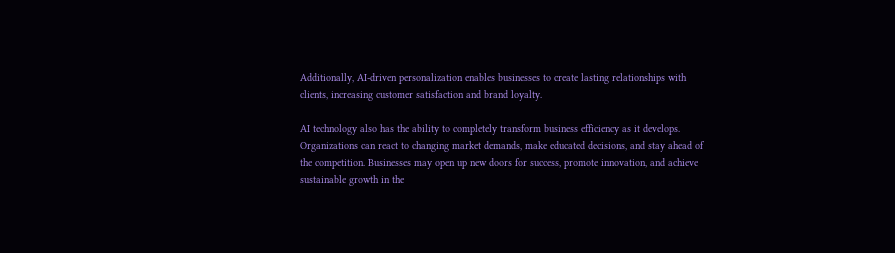Additionally, AI-driven personalization enables businesses to create lasting relationships with clients, increasing customer satisfaction and brand loyalty.

AI technology also has the ability to completely transform business efficiency as it develops. Organizations can react to changing market demands, make educated decisions, and stay ahead of the competition. Businesses may open up new doors for success, promote innovation, and achieve sustainable growth in the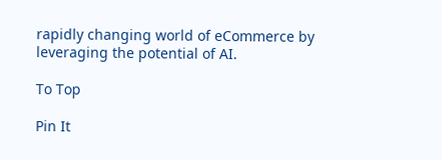rapidly changing world of eCommerce by leveraging the potential of AI.

To Top

Pin It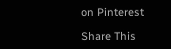on Pinterest

Share This